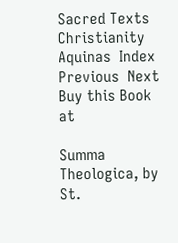Sacred Texts  Christianity  Aquinas  Index  Previous  Next
Buy this Book at

Summa Theologica, by St.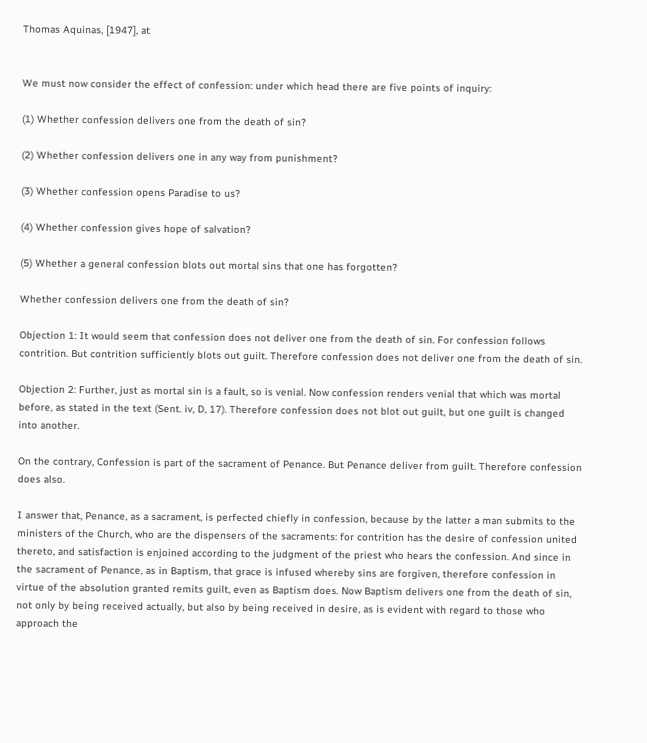Thomas Aquinas, [1947], at


We must now consider the effect of confession: under which head there are five points of inquiry:

(1) Whether confession delivers one from the death of sin?

(2) Whether confession delivers one in any way from punishment?

(3) Whether confession opens Paradise to us?

(4) Whether confession gives hope of salvation?

(5) Whether a general confession blots out mortal sins that one has forgotten?

Whether confession delivers one from the death of sin?

Objection 1: It would seem that confession does not deliver one from the death of sin. For confession follows contrition. But contrition sufficiently blots out guilt. Therefore confession does not deliver one from the death of sin.

Objection 2: Further, just as mortal sin is a fault, so is venial. Now confession renders venial that which was mortal before, as stated in the text (Sent. iv, D, 17). Therefore confession does not blot out guilt, but one guilt is changed into another.

On the contrary, Confession is part of the sacrament of Penance. But Penance deliver from guilt. Therefore confession does also.

I answer that, Penance, as a sacrament, is perfected chiefly in confession, because by the latter a man submits to the ministers of the Church, who are the dispensers of the sacraments: for contrition has the desire of confession united thereto, and satisfaction is enjoined according to the judgment of the priest who hears the confession. And since in the sacrament of Penance, as in Baptism, that grace is infused whereby sins are forgiven, therefore confession in virtue of the absolution granted remits guilt, even as Baptism does. Now Baptism delivers one from the death of sin, not only by being received actually, but also by being received in desire, as is evident with regard to those who approach the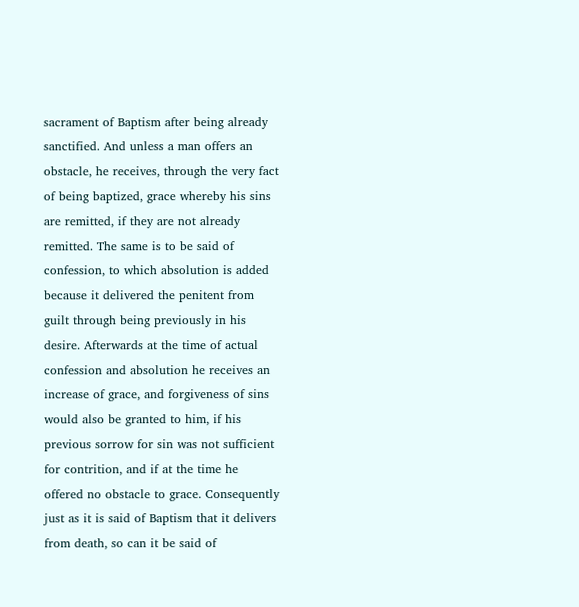sacrament of Baptism after being already sanctified. And unless a man offers an obstacle, he receives, through the very fact of being baptized, grace whereby his sins are remitted, if they are not already remitted. The same is to be said of confession, to which absolution is added because it delivered the penitent from guilt through being previously in his desire. Afterwards at the time of actual confession and absolution he receives an increase of grace, and forgiveness of sins would also be granted to him, if his previous sorrow for sin was not sufficient for contrition, and if at the time he offered no obstacle to grace. Consequently just as it is said of Baptism that it delivers from death, so can it be said of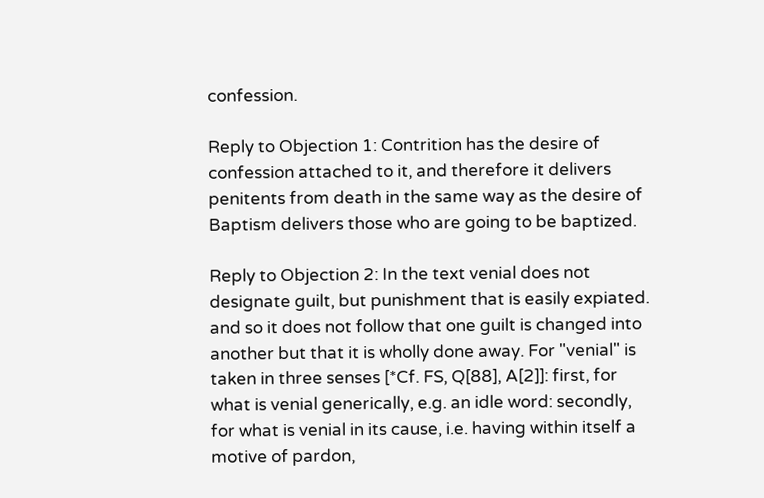confession.

Reply to Objection 1: Contrition has the desire of confession attached to it, and therefore it delivers penitents from death in the same way as the desire of Baptism delivers those who are going to be baptized.

Reply to Objection 2: In the text venial does not designate guilt, but punishment that is easily expiated. and so it does not follow that one guilt is changed into another but that it is wholly done away. For "venial" is taken in three senses [*Cf. FS, Q[88], A[2]]: first, for what is venial generically, e.g. an idle word: secondly, for what is venial in its cause, i.e. having within itself a motive of pardon,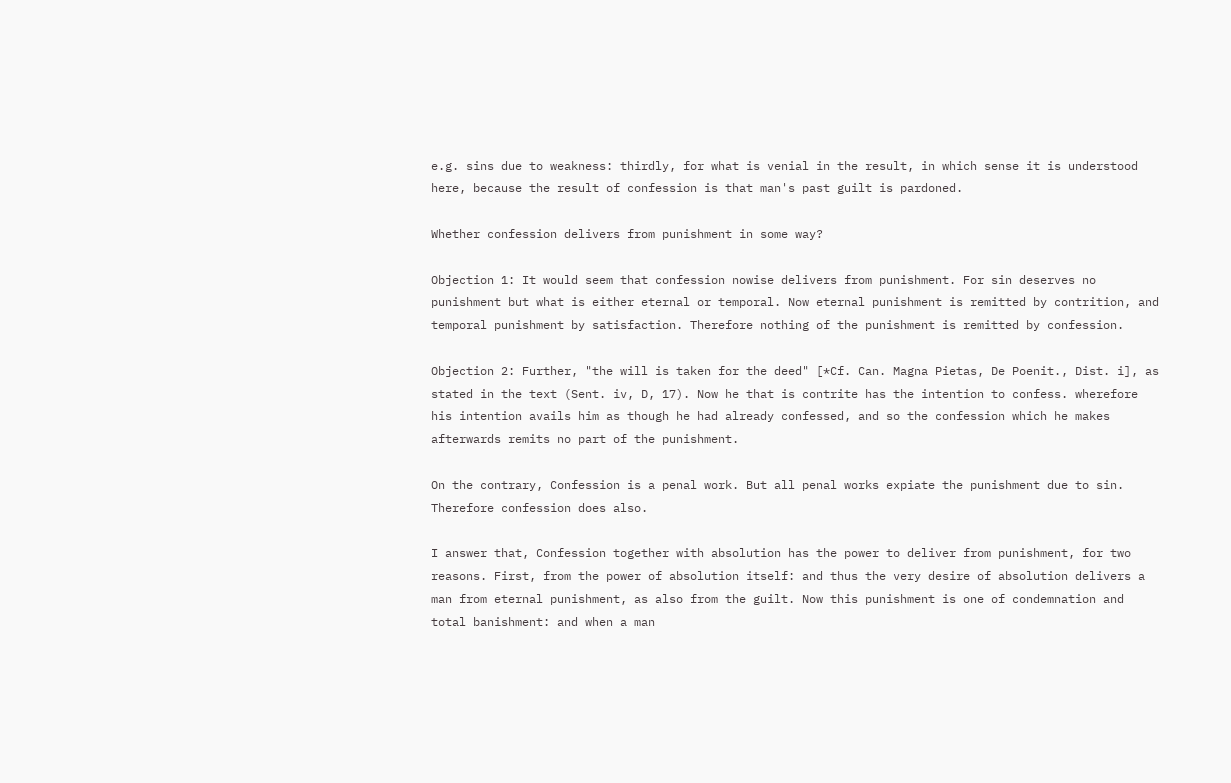e.g. sins due to weakness: thirdly, for what is venial in the result, in which sense it is understood here, because the result of confession is that man's past guilt is pardoned.

Whether confession delivers from punishment in some way?

Objection 1: It would seem that confession nowise delivers from punishment. For sin deserves no punishment but what is either eternal or temporal. Now eternal punishment is remitted by contrition, and temporal punishment by satisfaction. Therefore nothing of the punishment is remitted by confession.

Objection 2: Further, "the will is taken for the deed" [*Cf. Can. Magna Pietas, De Poenit., Dist. i], as stated in the text (Sent. iv, D, 17). Now he that is contrite has the intention to confess. wherefore his intention avails him as though he had already confessed, and so the confession which he makes afterwards remits no part of the punishment.

On the contrary, Confession is a penal work. But all penal works expiate the punishment due to sin. Therefore confession does also.

I answer that, Confession together with absolution has the power to deliver from punishment, for two reasons. First, from the power of absolution itself: and thus the very desire of absolution delivers a man from eternal punishment, as also from the guilt. Now this punishment is one of condemnation and total banishment: and when a man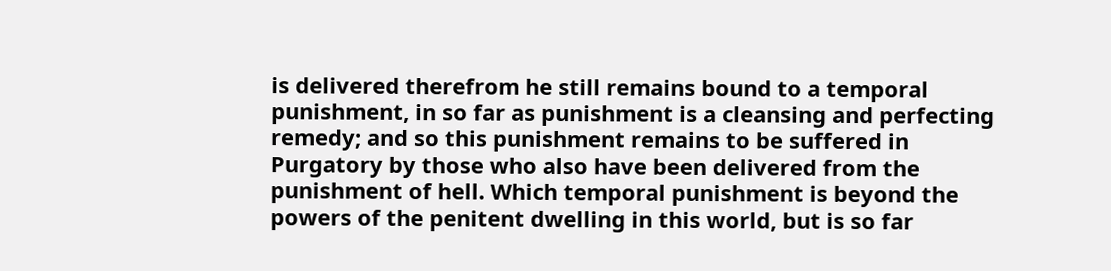is delivered therefrom he still remains bound to a temporal punishment, in so far as punishment is a cleansing and perfecting remedy; and so this punishment remains to be suffered in Purgatory by those who also have been delivered from the punishment of hell. Which temporal punishment is beyond the powers of the penitent dwelling in this world, but is so far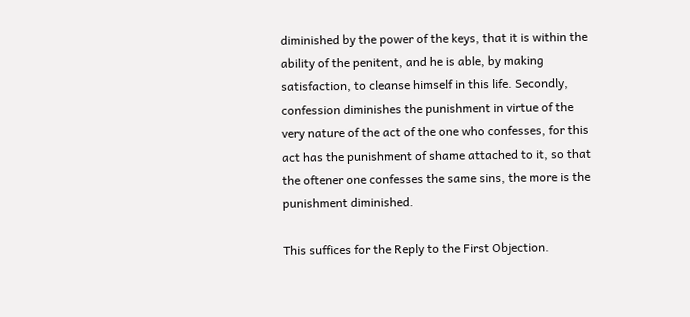diminished by the power of the keys, that it is within the ability of the penitent, and he is able, by making satisfaction, to cleanse himself in this life. Secondly, confession diminishes the punishment in virtue of the very nature of the act of the one who confesses, for this act has the punishment of shame attached to it, so that the oftener one confesses the same sins, the more is the punishment diminished.

This suffices for the Reply to the First Objection.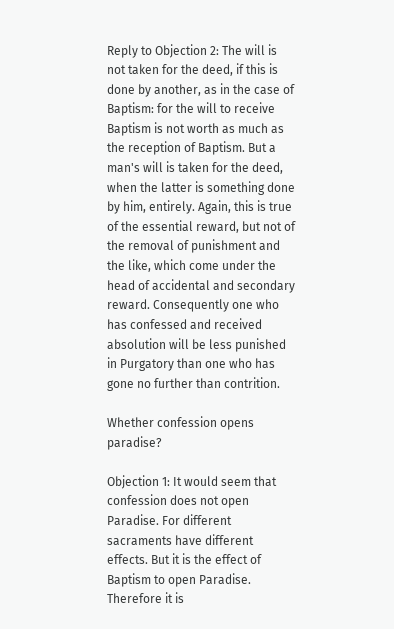Reply to Objection 2: The will is not taken for the deed, if this is done by another, as in the case of Baptism: for the will to receive Baptism is not worth as much as the reception of Baptism. But a man's will is taken for the deed, when the latter is something done by him, entirely. Again, this is true of the essential reward, but not of the removal of punishment and the like, which come under the head of accidental and secondary reward. Consequently one who has confessed and received absolution will be less punished in Purgatory than one who has gone no further than contrition.

Whether confession opens paradise?

Objection 1: It would seem that confession does not open Paradise. For different sacraments have different effects. But it is the effect of Baptism to open Paradise. Therefore it is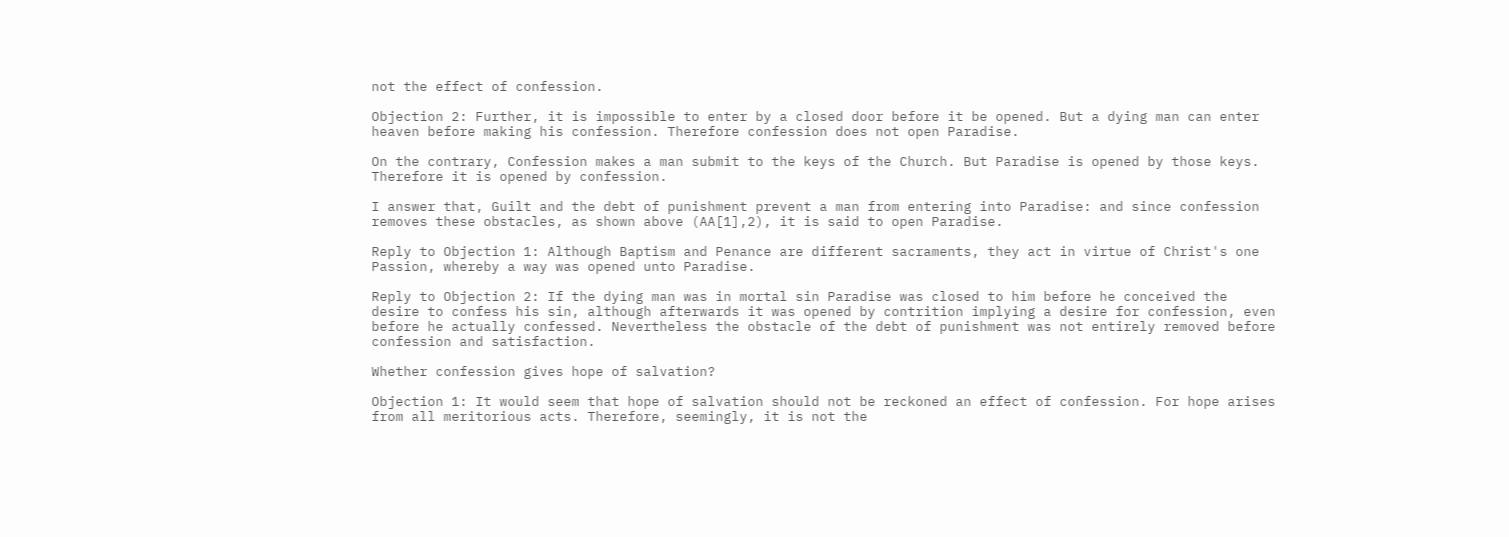not the effect of confession.

Objection 2: Further, it is impossible to enter by a closed door before it be opened. But a dying man can enter heaven before making his confession. Therefore confession does not open Paradise.

On the contrary, Confession makes a man submit to the keys of the Church. But Paradise is opened by those keys. Therefore it is opened by confession.

I answer that, Guilt and the debt of punishment prevent a man from entering into Paradise: and since confession removes these obstacles, as shown above (AA[1],2), it is said to open Paradise.

Reply to Objection 1: Although Baptism and Penance are different sacraments, they act in virtue of Christ's one Passion, whereby a way was opened unto Paradise.

Reply to Objection 2: If the dying man was in mortal sin Paradise was closed to him before he conceived the desire to confess his sin, although afterwards it was opened by contrition implying a desire for confession, even before he actually confessed. Nevertheless the obstacle of the debt of punishment was not entirely removed before confession and satisfaction.

Whether confession gives hope of salvation?

Objection 1: It would seem that hope of salvation should not be reckoned an effect of confession. For hope arises from all meritorious acts. Therefore, seemingly, it is not the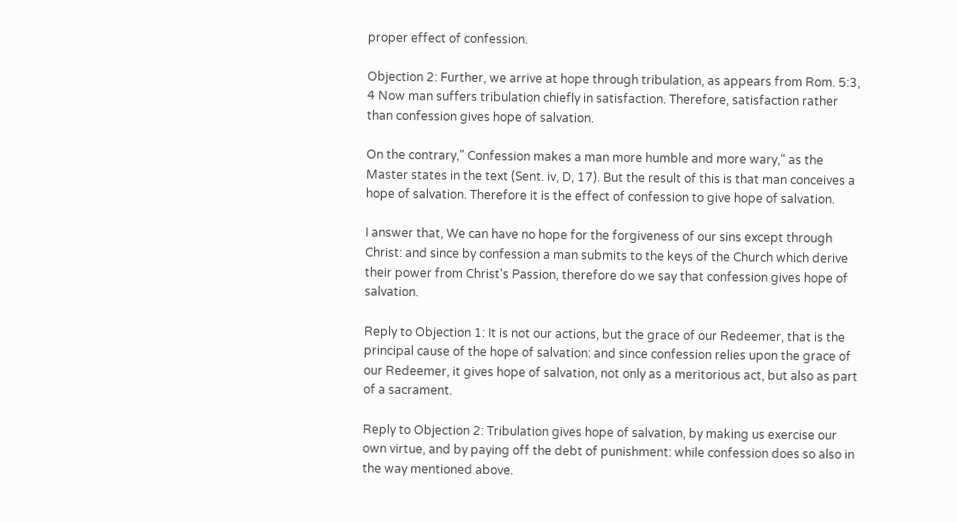proper effect of confession.

Objection 2: Further, we arrive at hope through tribulation, as appears from Rom. 5:3, 4 Now man suffers tribulation chiefly in satisfaction. Therefore, satisfaction rather than confession gives hope of salvation.

On the contrary," Confession makes a man more humble and more wary," as the Master states in the text (Sent. iv, D, 17). But the result of this is that man conceives a hope of salvation. Therefore it is the effect of confession to give hope of salvation.

I answer that, We can have no hope for the forgiveness of our sins except through Christ: and since by confession a man submits to the keys of the Church which derive their power from Christ's Passion, therefore do we say that confession gives hope of salvation.

Reply to Objection 1: It is not our actions, but the grace of our Redeemer, that is the principal cause of the hope of salvation: and since confession relies upon the grace of our Redeemer, it gives hope of salvation, not only as a meritorious act, but also as part of a sacrament.

Reply to Objection 2: Tribulation gives hope of salvation, by making us exercise our own virtue, and by paying off the debt of punishment: while confession does so also in the way mentioned above.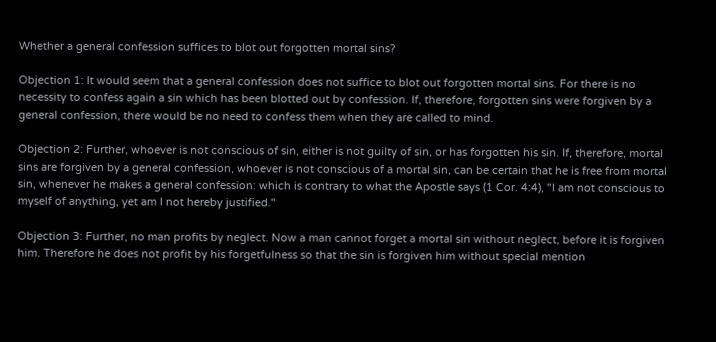Whether a general confession suffices to blot out forgotten mortal sins?

Objection 1: It would seem that a general confession does not suffice to blot out forgotten mortal sins. For there is no necessity to confess again a sin which has been blotted out by confession. If, therefore, forgotten sins were forgiven by a general confession, there would be no need to confess them when they are called to mind.

Objection 2: Further, whoever is not conscious of sin, either is not guilty of sin, or has forgotten his sin. If, therefore, mortal sins are forgiven by a general confession, whoever is not conscious of a mortal sin, can be certain that he is free from mortal sin, whenever he makes a general confession: which is contrary to what the Apostle says (1 Cor. 4:4), "I am not conscious to myself of anything, yet am I not hereby justified."

Objection 3: Further, no man profits by neglect. Now a man cannot forget a mortal sin without neglect, before it is forgiven him. Therefore he does not profit by his forgetfulness so that the sin is forgiven him without special mention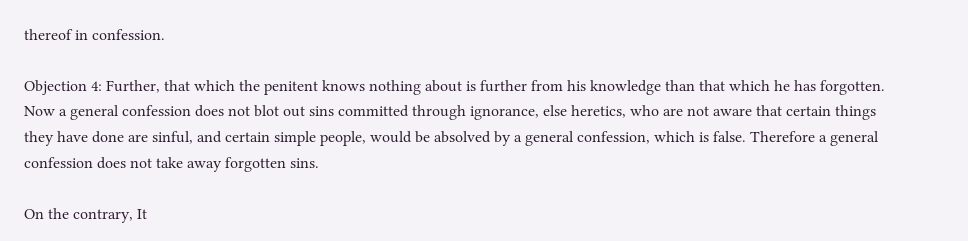thereof in confession.

Objection 4: Further, that which the penitent knows nothing about is further from his knowledge than that which he has forgotten. Now a general confession does not blot out sins committed through ignorance, else heretics, who are not aware that certain things they have done are sinful, and certain simple people, would be absolved by a general confession, which is false. Therefore a general confession does not take away forgotten sins.

On the contrary, It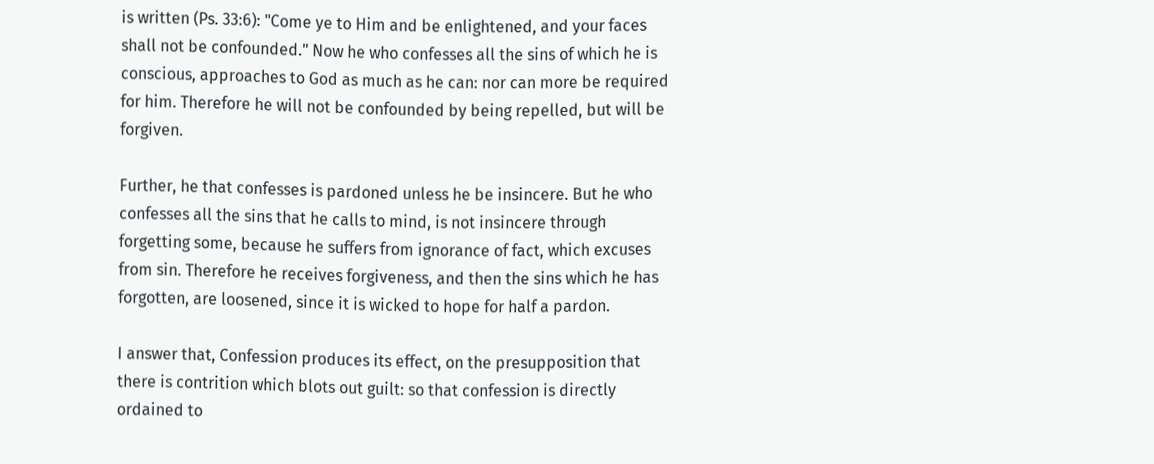is written (Ps. 33:6): "Come ye to Him and be enlightened, and your faces shall not be confounded." Now he who confesses all the sins of which he is conscious, approaches to God as much as he can: nor can more be required for him. Therefore he will not be confounded by being repelled, but will be forgiven.

Further, he that confesses is pardoned unless he be insincere. But he who confesses all the sins that he calls to mind, is not insincere through forgetting some, because he suffers from ignorance of fact, which excuses from sin. Therefore he receives forgiveness, and then the sins which he has forgotten, are loosened, since it is wicked to hope for half a pardon.

I answer that, Confession produces its effect, on the presupposition that there is contrition which blots out guilt: so that confession is directly ordained to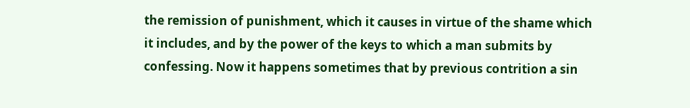the remission of punishment, which it causes in virtue of the shame which it includes, and by the power of the keys to which a man submits by confessing. Now it happens sometimes that by previous contrition a sin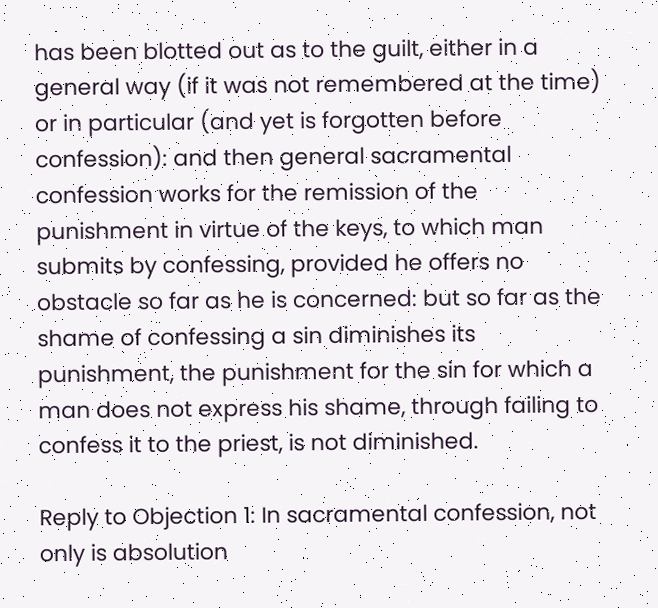has been blotted out as to the guilt, either in a general way (if it was not remembered at the time) or in particular (and yet is forgotten before confession): and then general sacramental confession works for the remission of the punishment in virtue of the keys, to which man submits by confessing, provided he offers no obstacle so far as he is concerned: but so far as the shame of confessing a sin diminishes its punishment, the punishment for the sin for which a man does not express his shame, through failing to confess it to the priest, is not diminished.

Reply to Objection 1: In sacramental confession, not only is absolution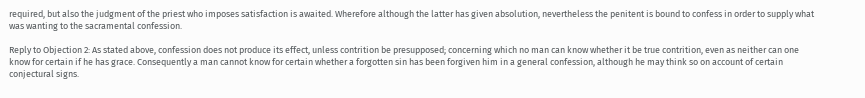required, but also the judgment of the priest who imposes satisfaction is awaited. Wherefore although the latter has given absolution, nevertheless the penitent is bound to confess in order to supply what was wanting to the sacramental confession.

Reply to Objection 2: As stated above, confession does not produce its effect, unless contrition be presupposed; concerning which no man can know whether it be true contrition, even as neither can one know for certain if he has grace. Consequently a man cannot know for certain whether a forgotten sin has been forgiven him in a general confession, although he may think so on account of certain conjectural signs.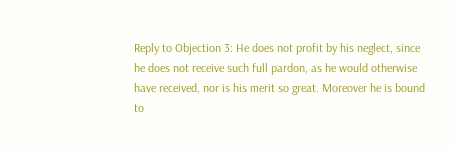Reply to Objection 3: He does not profit by his neglect, since he does not receive such full pardon, as he would otherwise have received, nor is his merit so great. Moreover he is bound to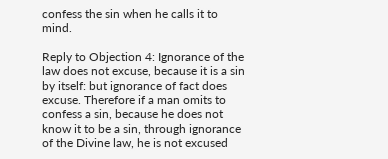confess the sin when he calls it to mind.

Reply to Objection 4: Ignorance of the law does not excuse, because it is a sin by itself: but ignorance of fact does excuse. Therefore if a man omits to confess a sin, because he does not know it to be a sin, through ignorance of the Divine law, he is not excused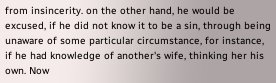from insincerity. on the other hand, he would be excused, if he did not know it to be a sin, through being unaware of some particular circumstance, for instance, if he had knowledge of another's wife, thinking her his own. Now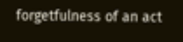forgetfulness of an act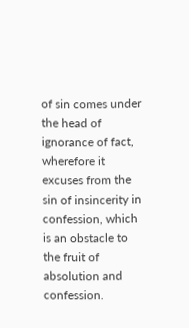of sin comes under the head of ignorance of fact, wherefore it excuses from the sin of insincerity in confession, which is an obstacle to the fruit of absolution and confession.